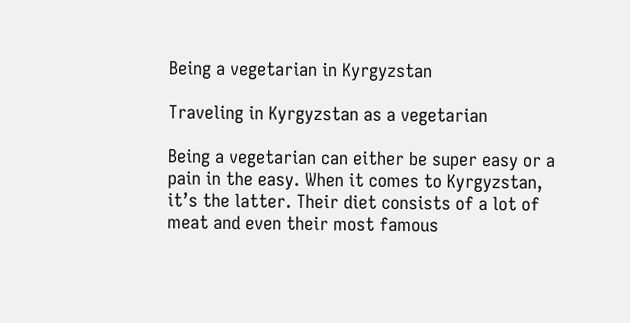Being a vegetarian in Kyrgyzstan

Traveling in Kyrgyzstan as a vegetarian

Being a vegetarian can either be super easy or a pain in the easy. When it comes to Kyrgyzstan, it’s the latter. Their diet consists of a lot of meat and even their most famous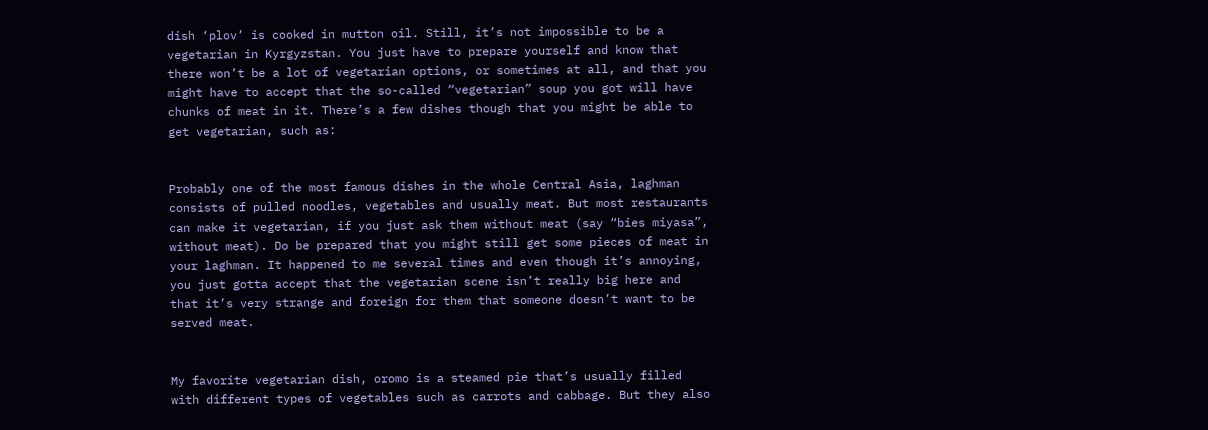dish ‘plov’ is cooked in mutton oil. Still, it’s not impossible to be a vegetarian in Kyrgyzstan. You just have to prepare yourself and know that there won’t be a lot of vegetarian options, or sometimes at all, and that you might have to accept that the so-called “vegetarian” soup you got will have chunks of meat in it. There’s a few dishes though that you might be able to get vegetarian, such as:


Probably one of the most famous dishes in the whole Central Asia, laghman consists of pulled noodles, vegetables and usually meat. But most restaurants can make it vegetarian, if you just ask them without meat (say “bies miyasa”, without meat). Do be prepared that you might still get some pieces of meat in your laghman. It happened to me several times and even though it’s annoying, you just gotta accept that the vegetarian scene isn’t really big here and that it’s very strange and foreign for them that someone doesn’t want to be served meat.


My favorite vegetarian dish, oromo is a steamed pie that’s usually filled with different types of vegetables such as carrots and cabbage. But they also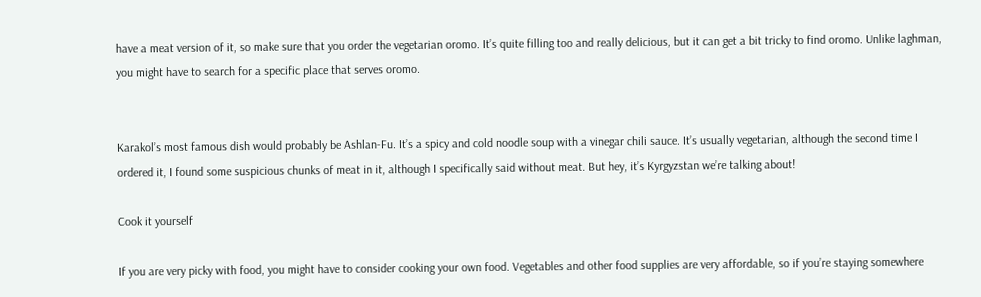have a meat version of it, so make sure that you order the vegetarian oromo. It’s quite filling too and really delicious, but it can get a bit tricky to find oromo. Unlike laghman, you might have to search for a specific place that serves oromo.


Karakol’s most famous dish would probably be Ashlan-Fu. It’s a spicy and cold noodle soup with a vinegar chili sauce. It’s usually vegetarian, although the second time I ordered it, I found some suspicious chunks of meat in it, although I specifically said without meat. But hey, it’s Kyrgyzstan we’re talking about!

Cook it yourself

If you are very picky with food, you might have to consider cooking your own food. Vegetables and other food supplies are very affordable, so if you’re staying somewhere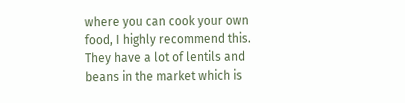where you can cook your own food, I highly recommend this. They have a lot of lentils and beans in the market which is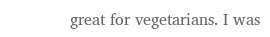great for vegetarians. I was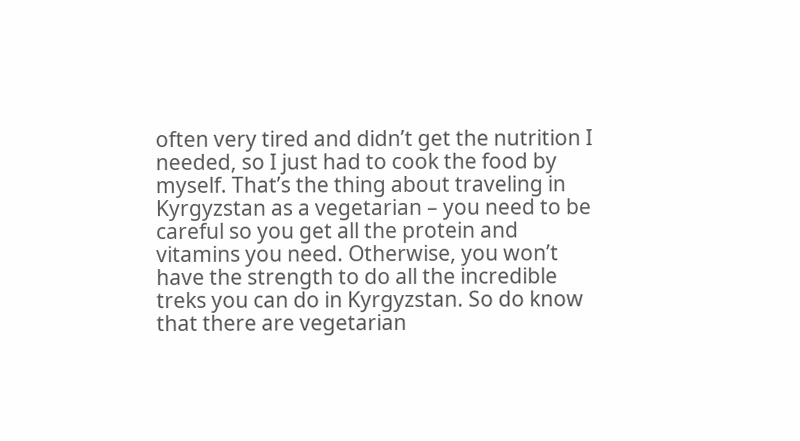often very tired and didn’t get the nutrition I needed, so I just had to cook the food by myself. That’s the thing about traveling in Kyrgyzstan as a vegetarian – you need to be careful so you get all the protein and vitamins you need. Otherwise, you won’t have the strength to do all the incredible treks you can do in Kyrgyzstan. So do know that there are vegetarian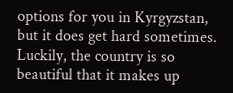options for you in Kyrgyzstan, but it does get hard sometimes. Luckily, the country is so beautiful that it makes up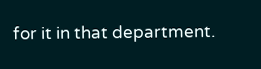for it in that department.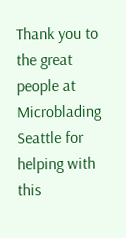Thank you to the great people at Microblading Seattle for helping with this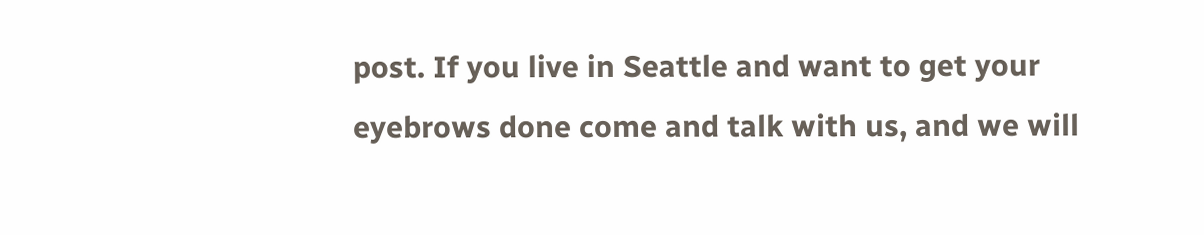post. If you live in Seattle and want to get your eyebrows done come and talk with us, and we will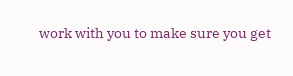work with you to make sure you get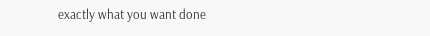exactly what you want done